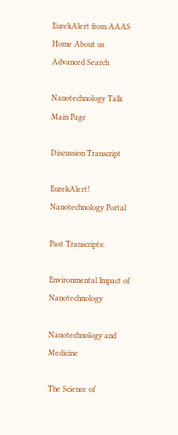EurekAlert from AAAS
Home About us
Advanced Search

Nanotechnology Talk Main Page

Discussion Transcript

EurekAlert! Nanotechnology Portal

Past Transcripts:

Environmental Impact of Nanotechnology

Nanotechnology and Medicine

The Science of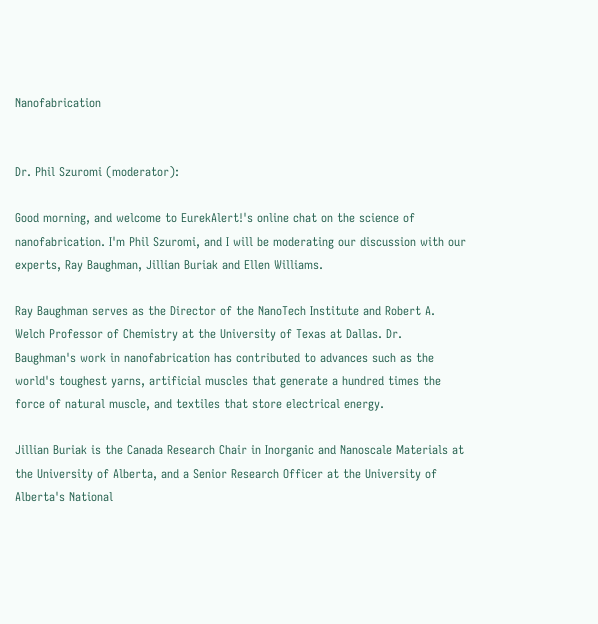Nanofabrication


Dr. Phil Szuromi (moderator):

Good morning, and welcome to EurekAlert!'s online chat on the science of nanofabrication. I'm Phil Szuromi, and I will be moderating our discussion with our experts, Ray Baughman, Jillian Buriak and Ellen Williams.

Ray Baughman serves as the Director of the NanoTech Institute and Robert A. Welch Professor of Chemistry at the University of Texas at Dallas. Dr. Baughman's work in nanofabrication has contributed to advances such as the world's toughest yarns, artificial muscles that generate a hundred times the force of natural muscle, and textiles that store electrical energy.

Jillian Buriak is the Canada Research Chair in Inorganic and Nanoscale Materials at the University of Alberta, and a Senior Research Officer at the University of Alberta's National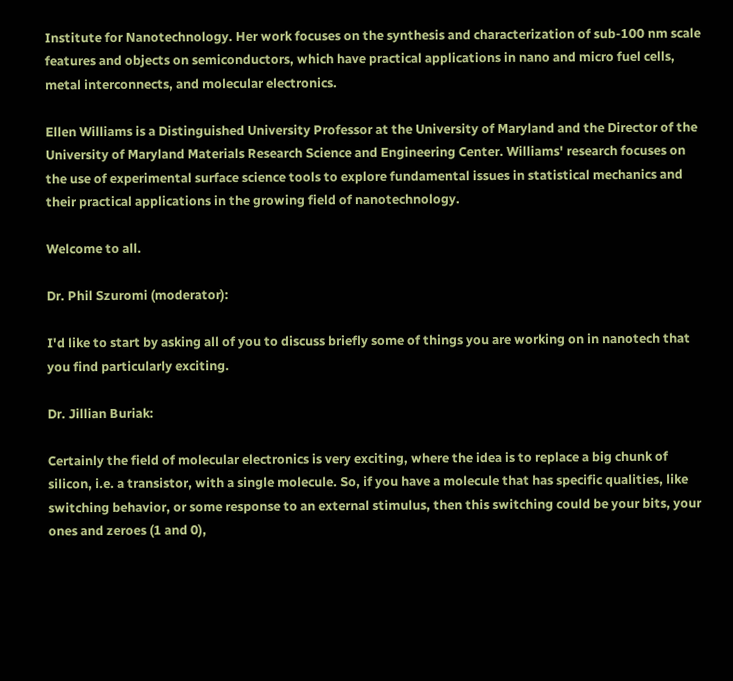Institute for Nanotechnology. Her work focuses on the synthesis and characterization of sub-100 nm scale features and objects on semiconductors, which have practical applications in nano and micro fuel cells, metal interconnects, and molecular electronics.

Ellen Williams is a Distinguished University Professor at the University of Maryland and the Director of the University of Maryland Materials Research Science and Engineering Center. Williams' research focuses on the use of experimental surface science tools to explore fundamental issues in statistical mechanics and their practical applications in the growing field of nanotechnology.

Welcome to all.

Dr. Phil Szuromi (moderator):

I'd like to start by asking all of you to discuss briefly some of things you are working on in nanotech that you find particularly exciting.

Dr. Jillian Buriak:

Certainly the field of molecular electronics is very exciting, where the idea is to replace a big chunk of silicon, i.e. a transistor, with a single molecule. So, if you have a molecule that has specific qualities, like switching behavior, or some response to an external stimulus, then this switching could be your bits, your ones and zeroes (1 and 0),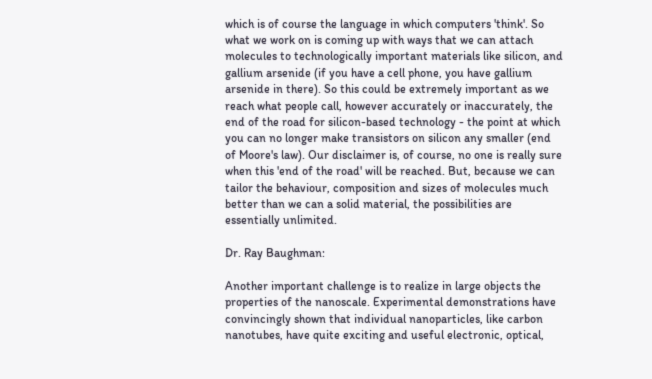which is of course the language in which computers 'think'. So what we work on is coming up with ways that we can attach molecules to technologically important materials like silicon, and gallium arsenide (if you have a cell phone, you have gallium arsenide in there). So this could be extremely important as we reach what people call, however accurately or inaccurately, the end of the road for silicon-based technology - the point at which you can no longer make transistors on silicon any smaller (end of Moore's law). Our disclaimer is, of course, no one is really sure when this 'end of the road' will be reached. But, because we can tailor the behaviour, composition and sizes of molecules much better than we can a solid material, the possibilities are essentially unlimited.

Dr. Ray Baughman:

Another important challenge is to realize in large objects the properties of the nanoscale. Experimental demonstrations have convincingly shown that individual nanoparticles, like carbon nanotubes, have quite exciting and useful electronic, optical,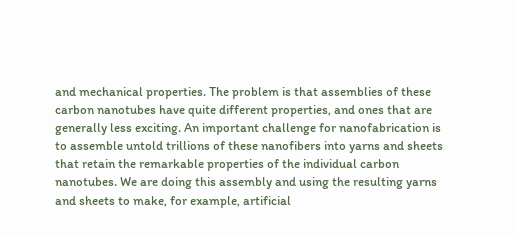and mechanical properties. The problem is that assemblies of these carbon nanotubes have quite different properties, and ones that are generally less exciting. An important challenge for nanofabrication is to assemble untold trillions of these nanofibers into yarns and sheets that retain the remarkable properties of the individual carbon nanotubes. We are doing this assembly and using the resulting yarns and sheets to make, for example, artificial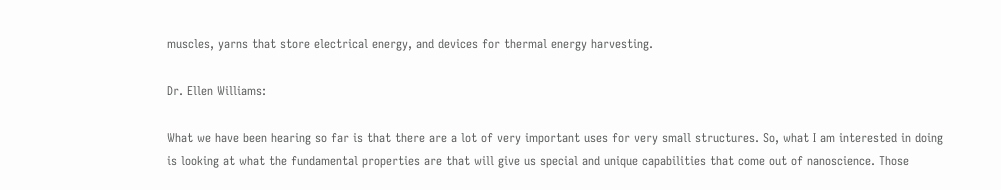muscles, yarns that store electrical energy, and devices for thermal energy harvesting.

Dr. Ellen Williams:

What we have been hearing so far is that there are a lot of very important uses for very small structures. So, what I am interested in doing is looking at what the fundamental properties are that will give us special and unique capabilities that come out of nanoscience. Those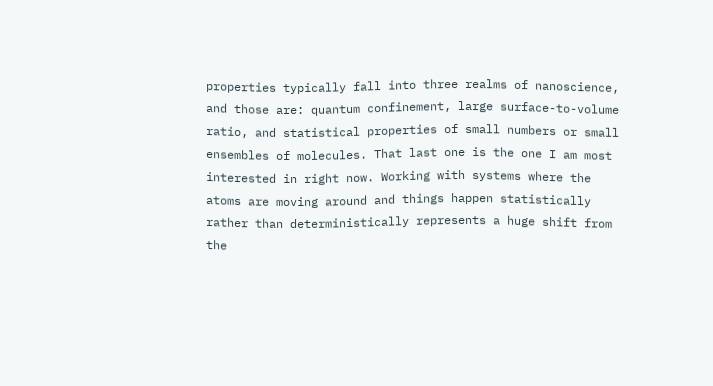properties typically fall into three realms of nanoscience, and those are: quantum confinement, large surface-to-volume ratio, and statistical properties of small numbers or small ensembles of molecules. That last one is the one I am most interested in right now. Working with systems where the atoms are moving around and things happen statistically rather than deterministically represents a huge shift from the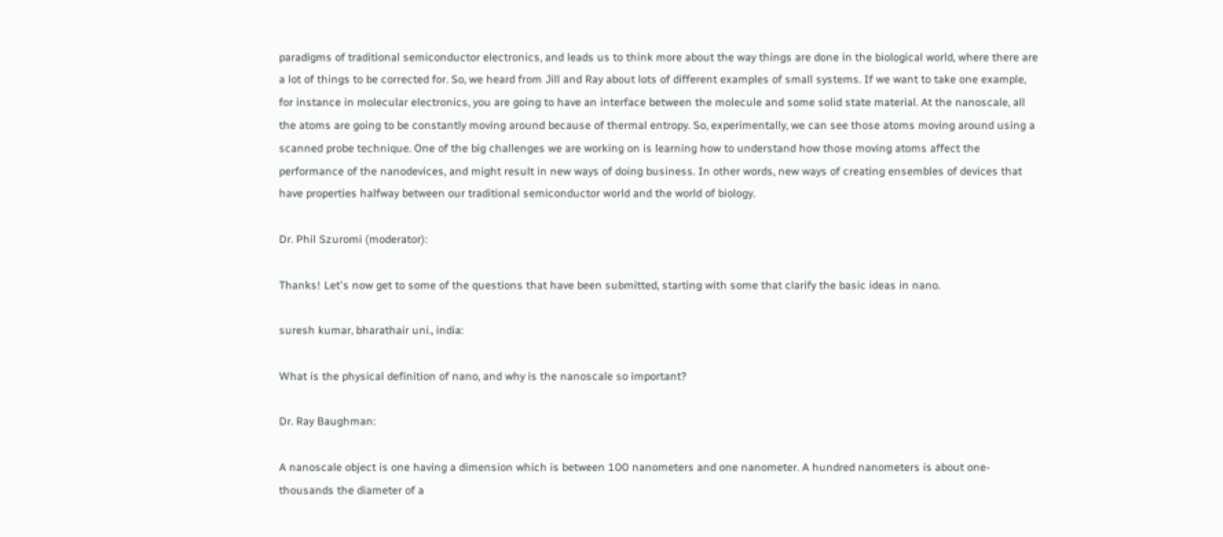paradigms of traditional semiconductor electronics, and leads us to think more about the way things are done in the biological world, where there are a lot of things to be corrected for. So, we heard from Jill and Ray about lots of different examples of small systems. If we want to take one example, for instance in molecular electronics, you are going to have an interface between the molecule and some solid state material. At the nanoscale, all the atoms are going to be constantly moving around because of thermal entropy. So, experimentally, we can see those atoms moving around using a scanned probe technique. One of the big challenges we are working on is learning how to understand how those moving atoms affect the performance of the nanodevices, and might result in new ways of doing business. In other words, new ways of creating ensembles of devices that have properties halfway between our traditional semiconductor world and the world of biology.

Dr. Phil Szuromi (moderator):

Thanks! Let's now get to some of the questions that have been submitted, starting with some that clarify the basic ideas in nano.

suresh kumar, bharathair uni., india:

What is the physical definition of nano, and why is the nanoscale so important?

Dr. Ray Baughman:

A nanoscale object is one having a dimension which is between 100 nanometers and one nanometer. A hundred nanometers is about one-thousands the diameter of a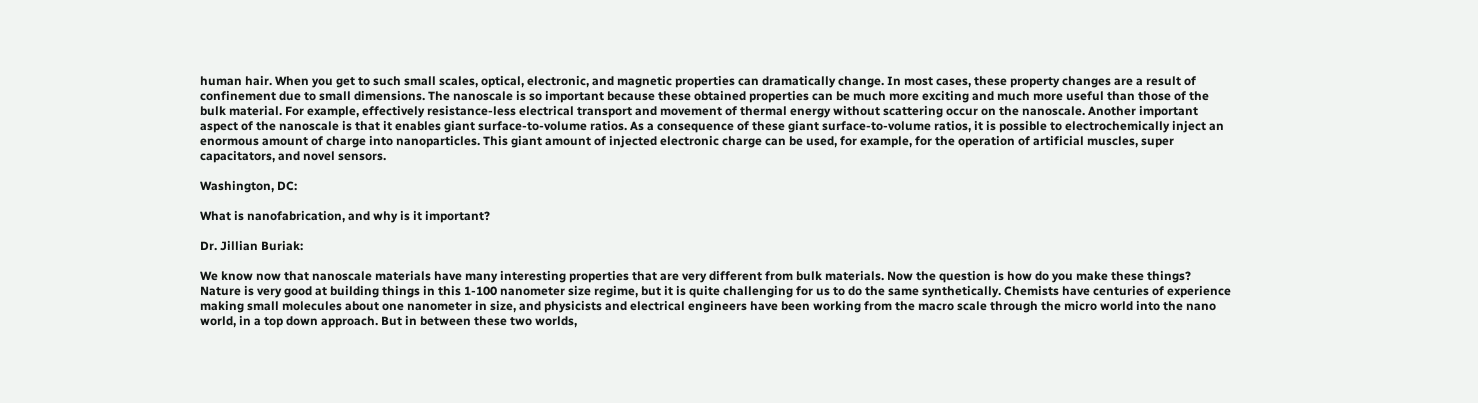human hair. When you get to such small scales, optical, electronic, and magnetic properties can dramatically change. In most cases, these property changes are a result of confinement due to small dimensions. The nanoscale is so important because these obtained properties can be much more exciting and much more useful than those of the bulk material. For example, effectively resistance-less electrical transport and movement of thermal energy without scattering occur on the nanoscale. Another important aspect of the nanoscale is that it enables giant surface-to-volume ratios. As a consequence of these giant surface-to-volume ratios, it is possible to electrochemically inject an enormous amount of charge into nanoparticles. This giant amount of injected electronic charge can be used, for example, for the operation of artificial muscles, super capacitators, and novel sensors.

Washington, DC:

What is nanofabrication, and why is it important?

Dr. Jillian Buriak:

We know now that nanoscale materials have many interesting properties that are very different from bulk materials. Now the question is how do you make these things? Nature is very good at building things in this 1-100 nanometer size regime, but it is quite challenging for us to do the same synthetically. Chemists have centuries of experience making small molecules about one nanometer in size, and physicists and electrical engineers have been working from the macro scale through the micro world into the nano world, in a top down approach. But in between these two worlds,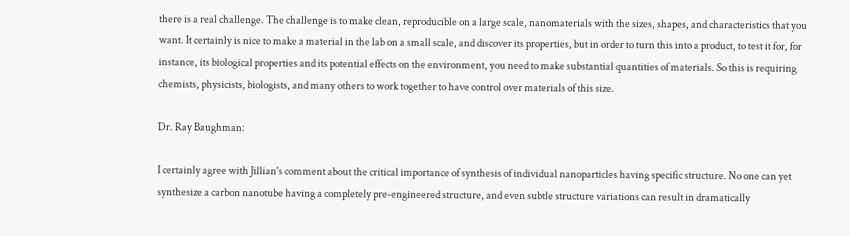there is a real challenge. The challenge is to make clean, reproducible on a large scale, nanomaterials with the sizes, shapes, and characteristics that you want. It certainly is nice to make a material in the lab on a small scale, and discover its properties, but in order to turn this into a product, to test it for, for instance, its biological properties and its potential effects on the environment, you need to make substantial quantities of materials. So this is requiring chemists, physicists, biologists, and many others to work together to have control over materials of this size.

Dr. Ray Baughman:

I certainly agree with Jillian's comment about the critical importance of synthesis of individual nanoparticles having specific structure. No one can yet synthesize a carbon nanotube having a completely pre-engineered structure, and even subtle structure variations can result in dramatically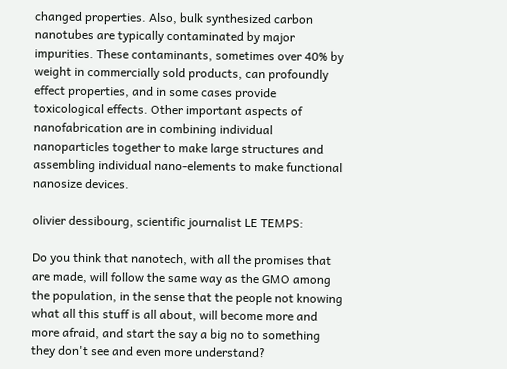changed properties. Also, bulk synthesized carbon nanotubes are typically contaminated by major impurities. These contaminants, sometimes over 40% by weight in commercially sold products, can profoundly effect properties, and in some cases provide toxicological effects. Other important aspects of nanofabrication are in combining individual nanoparticles together to make large structures and assembling individual nano-elements to make functional nanosize devices.

olivier dessibourg, scientific journalist LE TEMPS:

Do you think that nanotech, with all the promises that are made, will follow the same way as the GMO among the population, in the sense that the people not knowing what all this stuff is all about, will become more and more afraid, and start the say a big no to something they don't see and even more understand?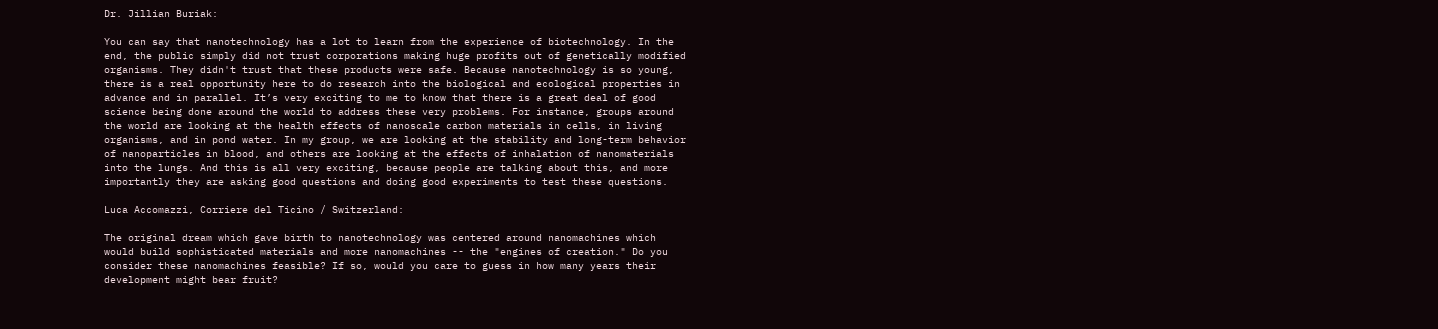Dr. Jillian Buriak:

You can say that nanotechnology has a lot to learn from the experience of biotechnology. In the end, the public simply did not trust corporations making huge profits out of genetically modified organisms. They didn't trust that these products were safe. Because nanotechnology is so young, there is a real opportunity here to do research into the biological and ecological properties in advance and in parallel. It’s very exciting to me to know that there is a great deal of good science being done around the world to address these very problems. For instance, groups around the world are looking at the health effects of nanoscale carbon materials in cells, in living organisms, and in pond water. In my group, we are looking at the stability and long-term behavior of nanoparticles in blood, and others are looking at the effects of inhalation of nanomaterials into the lungs. And this is all very exciting, because people are talking about this, and more importantly they are asking good questions and doing good experiments to test these questions.

Luca Accomazzi, Corriere del Ticino / Switzerland:

The original dream which gave birth to nanotechnology was centered around nanomachines which would build sophisticated materials and more nanomachines -- the "engines of creation." Do you consider these nanomachines feasible? If so, would you care to guess in how many years their development might bear fruit?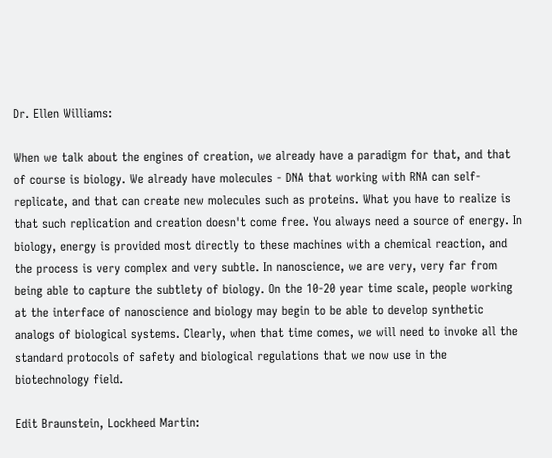Dr. Ellen Williams:

When we talk about the engines of creation, we already have a paradigm for that, and that of course is biology. We already have molecules - DNA that working with RNA can self-replicate, and that can create new molecules such as proteins. What you have to realize is that such replication and creation doesn't come free. You always need a source of energy. In biology, energy is provided most directly to these machines with a chemical reaction, and the process is very complex and very subtle. In nanoscience, we are very, very far from being able to capture the subtlety of biology. On the 10-20 year time scale, people working at the interface of nanoscience and biology may begin to be able to develop synthetic analogs of biological systems. Clearly, when that time comes, we will need to invoke all the standard protocols of safety and biological regulations that we now use in the biotechnology field.

Edit Braunstein, Lockheed Martin: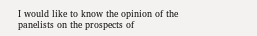I would like to know the opinion of the panelists on the prospects of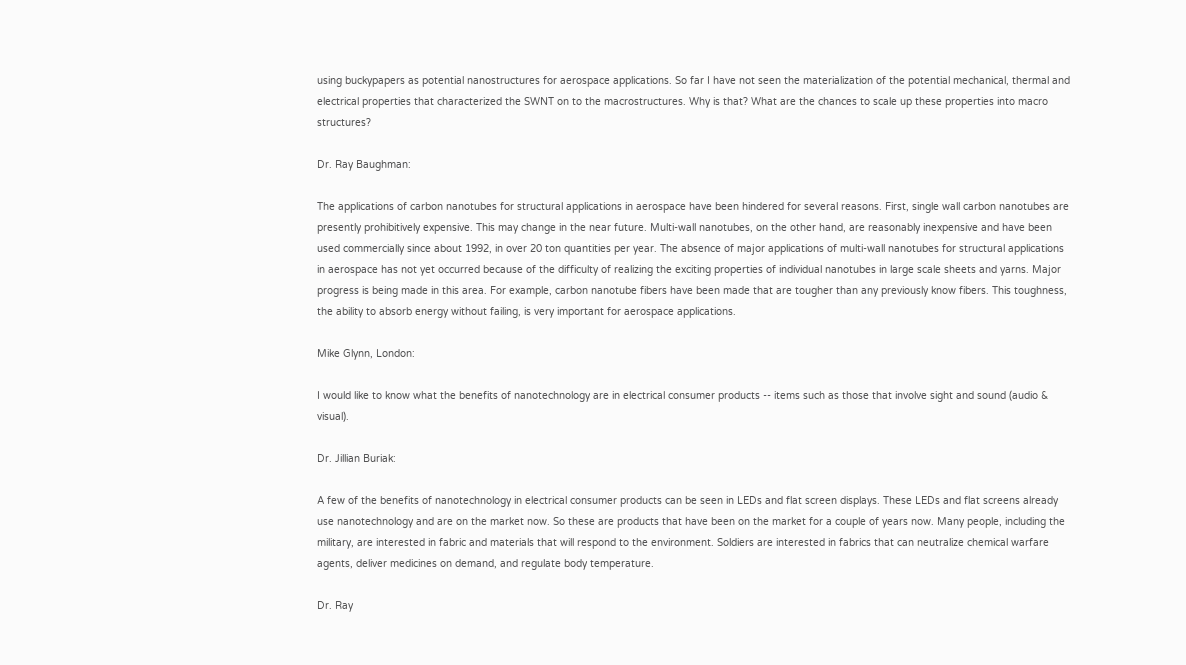using buckypapers as potential nanostructures for aerospace applications. So far I have not seen the materialization of the potential mechanical, thermal and electrical properties that characterized the SWNT on to the macrostructures. Why is that? What are the chances to scale up these properties into macro structures?

Dr. Ray Baughman:

The applications of carbon nanotubes for structural applications in aerospace have been hindered for several reasons. First, single wall carbon nanotubes are presently prohibitively expensive. This may change in the near future. Multi-wall nanotubes, on the other hand, are reasonably inexpensive and have been used commercially since about 1992, in over 20 ton quantities per year. The absence of major applications of multi-wall nanotubes for structural applications in aerospace has not yet occurred because of the difficulty of realizing the exciting properties of individual nanotubes in large scale sheets and yarns. Major progress is being made in this area. For example, carbon nanotube fibers have been made that are tougher than any previously know fibers. This toughness, the ability to absorb energy without failing, is very important for aerospace applications.

Mike Glynn, London:

I would like to know what the benefits of nanotechnology are in electrical consumer products -- items such as those that involve sight and sound (audio & visual).

Dr. Jillian Buriak:

A few of the benefits of nanotechnology in electrical consumer products can be seen in LEDs and flat screen displays. These LEDs and flat screens already use nanotechnology and are on the market now. So these are products that have been on the market for a couple of years now. Many people, including the military, are interested in fabric and materials that will respond to the environment. Soldiers are interested in fabrics that can neutralize chemical warfare agents, deliver medicines on demand, and regulate body temperature.

Dr. Ray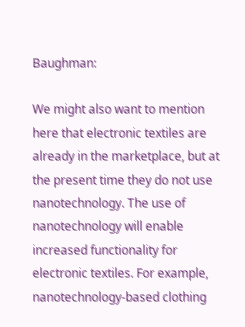Baughman:

We might also want to mention here that electronic textiles are already in the marketplace, but at the present time they do not use nanotechnology. The use of nanotechnology will enable increased functionality for electronic textiles. For example, nanotechnology-based clothing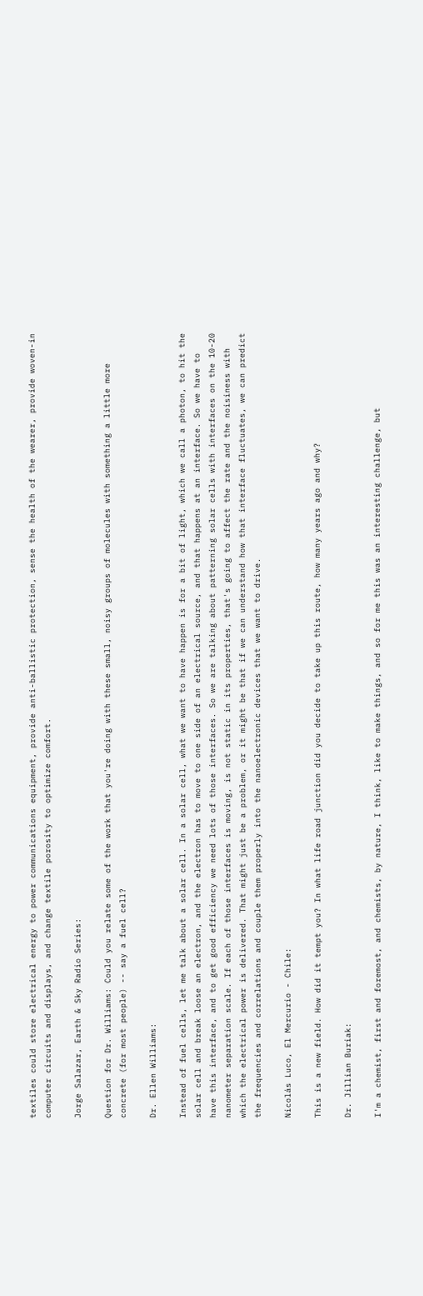textiles could store electrical energy to power communications equipment, provide anti-ballistic protection, sense the health of the wearer, provide woven-in computer circuits and displays, and change textile porosity to optimize comfort.

Jorge Salazar, Earth & Sky Radio Series:

Question for Dr. Williams: Could you relate some of the work that you're doing with these small, noisy groups of molecules with something a little more concrete (for most people) -- say a fuel cell?

Dr. Ellen Williams:

Instead of fuel cells, let me talk about a solar cell. In a solar cell, what we want to have happen is for a bit of light, which we call a photon, to hit the solar cell and break loose an electron, and the electron has to move to one side of an electrical source, and that happens at an interface. So we have to have this interface, and to get good efficiency we need lots of those interfaces. So we are talking about patterning solar cells with interfaces on the 10-20 nanometer separation scale. If each of those interfaces is moving, is not static in its properties, that's going to affect the rate and the noisiness with which the electrical power is delivered. That might just be a problem, or it might be that if we can understand how that interface fluctuates, we can predict the frequencies and correlations and couple them properly into the nanoelectronic devices that we want to drive.

Nicolás Luco, El Mercurio - Chile:

This is a new field. How did it tempt you? In what life road junction did you decide to take up this route, how many years ago and why?

Dr. Jillian Buriak:

I'm a chemist, first and foremost, and chemists, by nature, I think, like to make things, and so for me this was an interesting challenge, but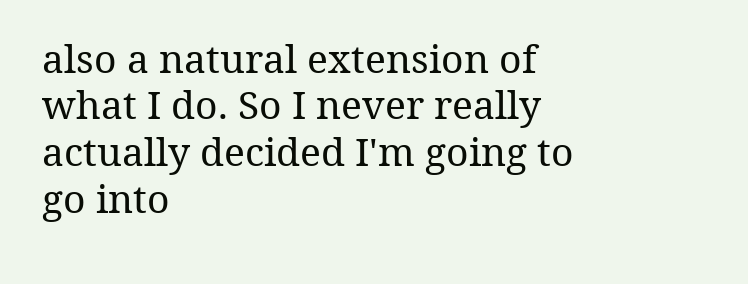also a natural extension of what I do. So I never really actually decided I'm going to go into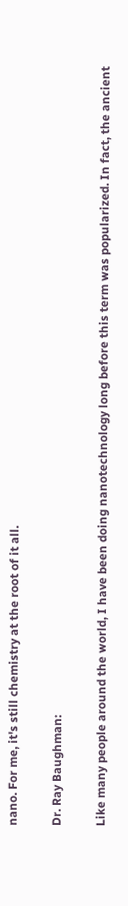nano. For me, it's still chemistry at the root of it all.

Dr. Ray Baughman:

Like many people around the world, I have been doing nanotechnology long before this term was popularized. In fact, the ancient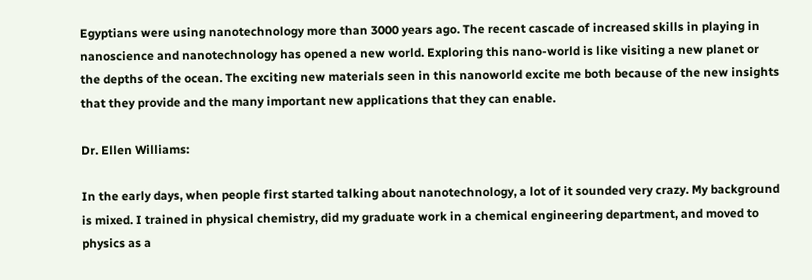Egyptians were using nanotechnology more than 3000 years ago. The recent cascade of increased skills in playing in nanoscience and nanotechnology has opened a new world. Exploring this nano-world is like visiting a new planet or the depths of the ocean. The exciting new materials seen in this nanoworld excite me both because of the new insights that they provide and the many important new applications that they can enable.

Dr. Ellen Williams:

In the early days, when people first started talking about nanotechnology, a lot of it sounded very crazy. My background is mixed. I trained in physical chemistry, did my graduate work in a chemical engineering department, and moved to physics as a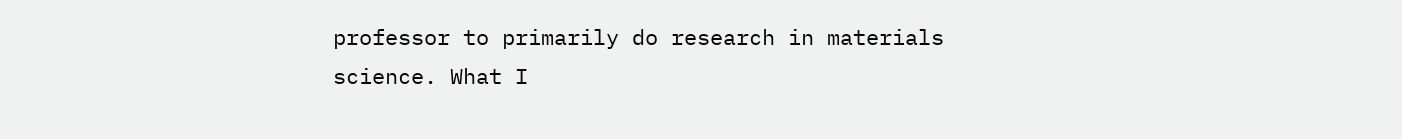professor to primarily do research in materials science. What I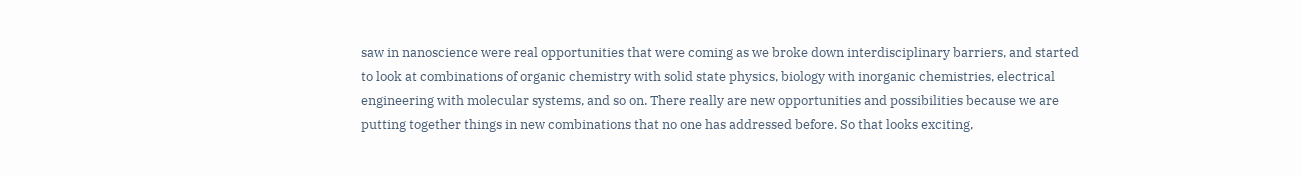saw in nanoscience were real opportunities that were coming as we broke down interdisciplinary barriers, and started to look at combinations of organic chemistry with solid state physics, biology with inorganic chemistries, electrical engineering with molecular systems, and so on. There really are new opportunities and possibilities because we are putting together things in new combinations that no one has addressed before. So that looks exciting,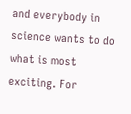and everybody in science wants to do what is most exciting. For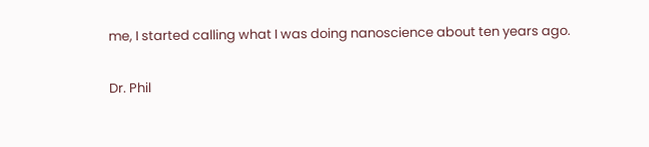me, I started calling what I was doing nanoscience about ten years ago.

Dr. Phil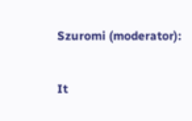Szuromi (moderator):

It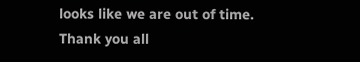looks like we are out of time. Thank you all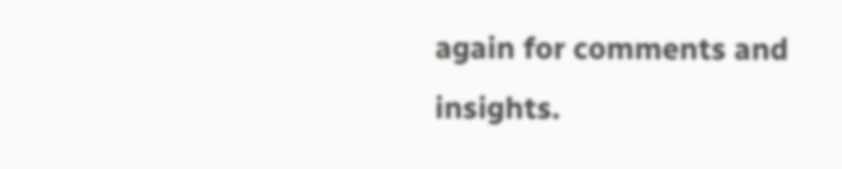again for comments and insights.